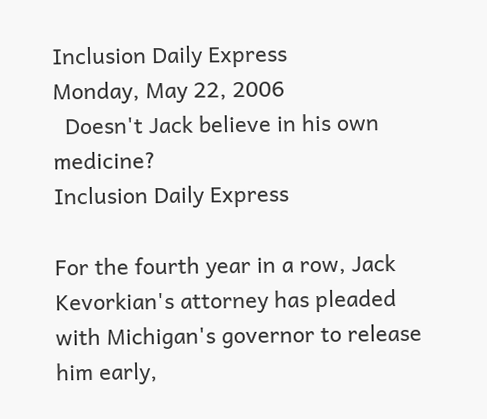Inclusion Daily Express
Monday, May 22, 2006
  Doesn't Jack believe in his own medicine?
Inclusion Daily Express

For the fourth year in a row, Jack Kevorkian's attorney has pleaded with Michigan's governor to release him early,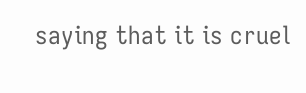saying that it is cruel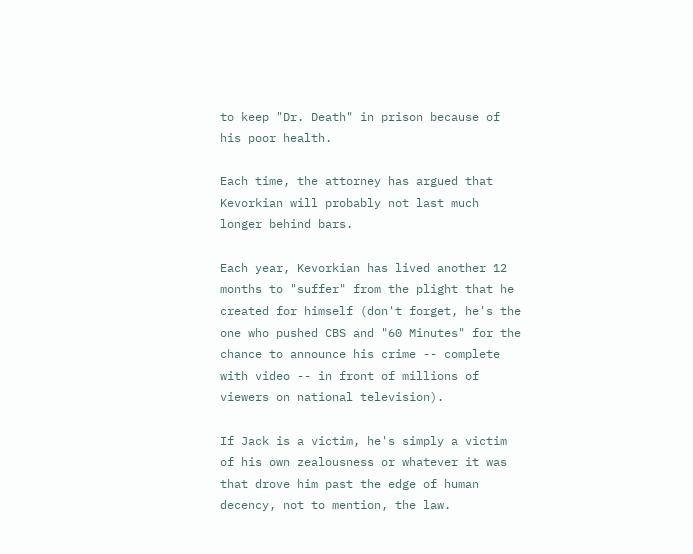to keep "Dr. Death" in prison because of his poor health.

Each time, the attorney has argued that Kevorkian will probably not last much longer behind bars.

Each year, Kevorkian has lived another 12 months to "suffer" from the plight that he created for himself (don't forget, he's the one who pushed CBS and "60 Minutes" for the chance to announce his crime -- complete with video -- in front of millions of viewers on national television).

If Jack is a victim, he's simply a victim of his own zealousness or whatever it was that drove him past the edge of human decency, not to mention, the law.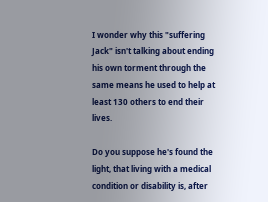I wonder why this "suffering Jack" isn't talking about ending his own torment through the same means he used to help at least 130 others to end their lives.

Do you suppose he's found the light, that living with a medical condition or disability is, after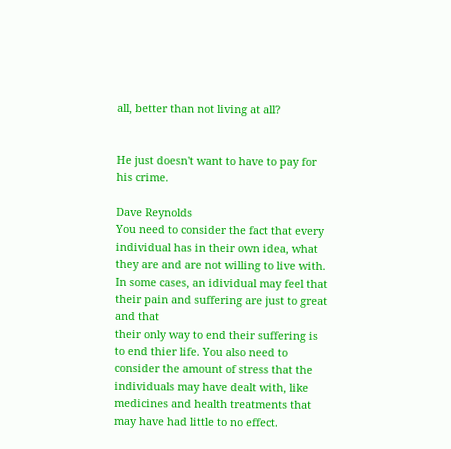all, better than not living at all?


He just doesn't want to have to pay for his crime.

Dave Reynolds
You need to consider the fact that every individual has in their own idea, what they are and are not willing to live with. In some cases, an idividual may feel that their pain and suffering are just to great and that
their only way to end their suffering is to end thier life. You also need to consider the amount of stress that the individuals may have dealt with, like medicines and health treatments that may have had little to no effect.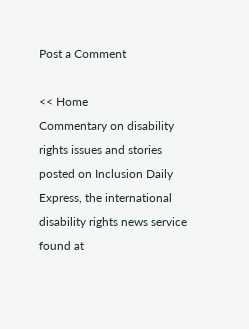Post a Comment

<< Home
Commentary on disability rights issues and stories posted on Inclusion Daily Express, the international disability rights news service found at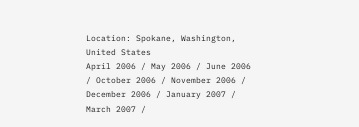Location: Spokane, Washington, United States
April 2006 / May 2006 / June 2006 / October 2006 / November 2006 / December 2006 / January 2007 / March 2007 /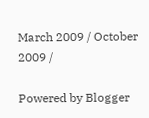March 2009 / October 2009 /

Powered by Blogger